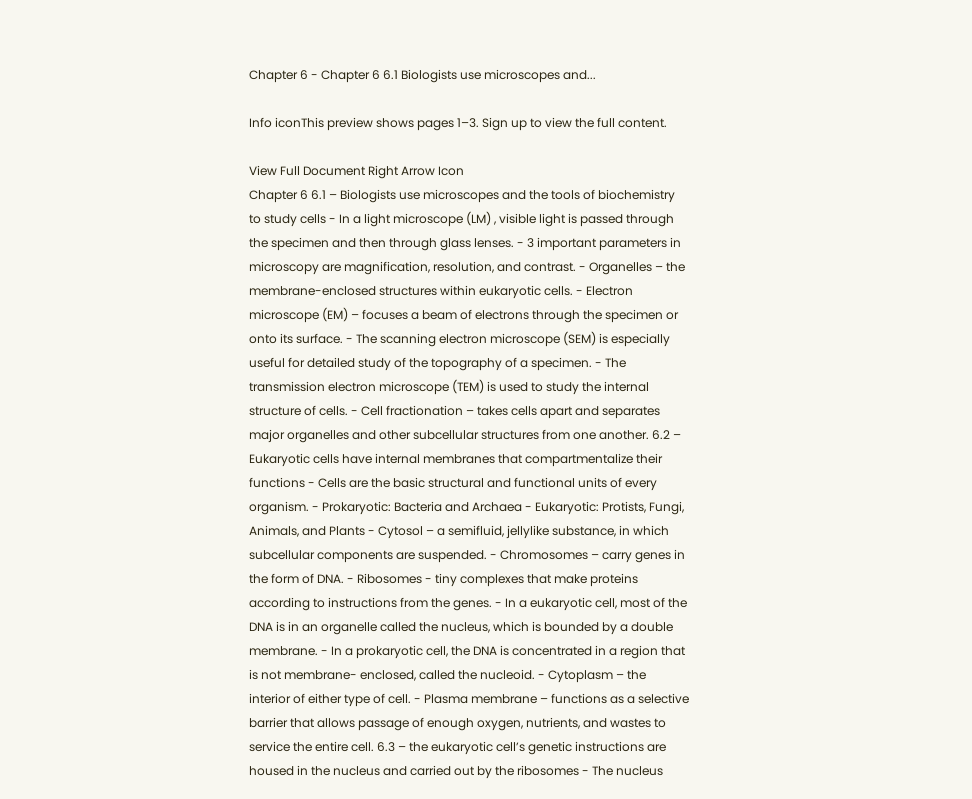Chapter 6 - Chapter 6 6.1 Biologists use microscopes and...

Info iconThis preview shows pages 1–3. Sign up to view the full content.

View Full Document Right Arrow Icon
Chapter 6 6.1 – Biologists use microscopes and the tools of biochemistry to study cells - In a light microscope (LM) , visible light is passed through the specimen and then through glass lenses. - 3 important parameters in microscopy are magnification, resolution, and contrast. - Organelles – the membrane-enclosed structures within eukaryotic cells. - Electron microscope (EM) – focuses a beam of electrons through the specimen or onto its surface. - The scanning electron microscope (SEM) is especially useful for detailed study of the topography of a specimen. - The transmission electron microscope (TEM) is used to study the internal structure of cells. - Cell fractionation – takes cells apart and separates major organelles and other subcellular structures from one another. 6.2 – Eukaryotic cells have internal membranes that compartmentalize their functions - Cells are the basic structural and functional units of every organism. - Prokaryotic: Bacteria and Archaea - Eukaryotic: Protists, Fungi, Animals, and Plants - Cytosol – a semifluid, jellylike substance, in which subcellular components are suspended. - Chromosomes – carry genes in the form of DNA. - Ribosomes - tiny complexes that make proteins according to instructions from the genes. - In a eukaryotic cell, most of the DNA is in an organelle called the nucleus, which is bounded by a double membrane. - In a prokaryotic cell, the DNA is concentrated in a region that is not membrane- enclosed, called the nucleoid. - Cytoplasm – the interior of either type of cell. - Plasma membrane – functions as a selective barrier that allows passage of enough oxygen, nutrients, and wastes to service the entire cell. 6.3 – the eukaryotic cell’s genetic instructions are housed in the nucleus and carried out by the ribosomes - The nucleus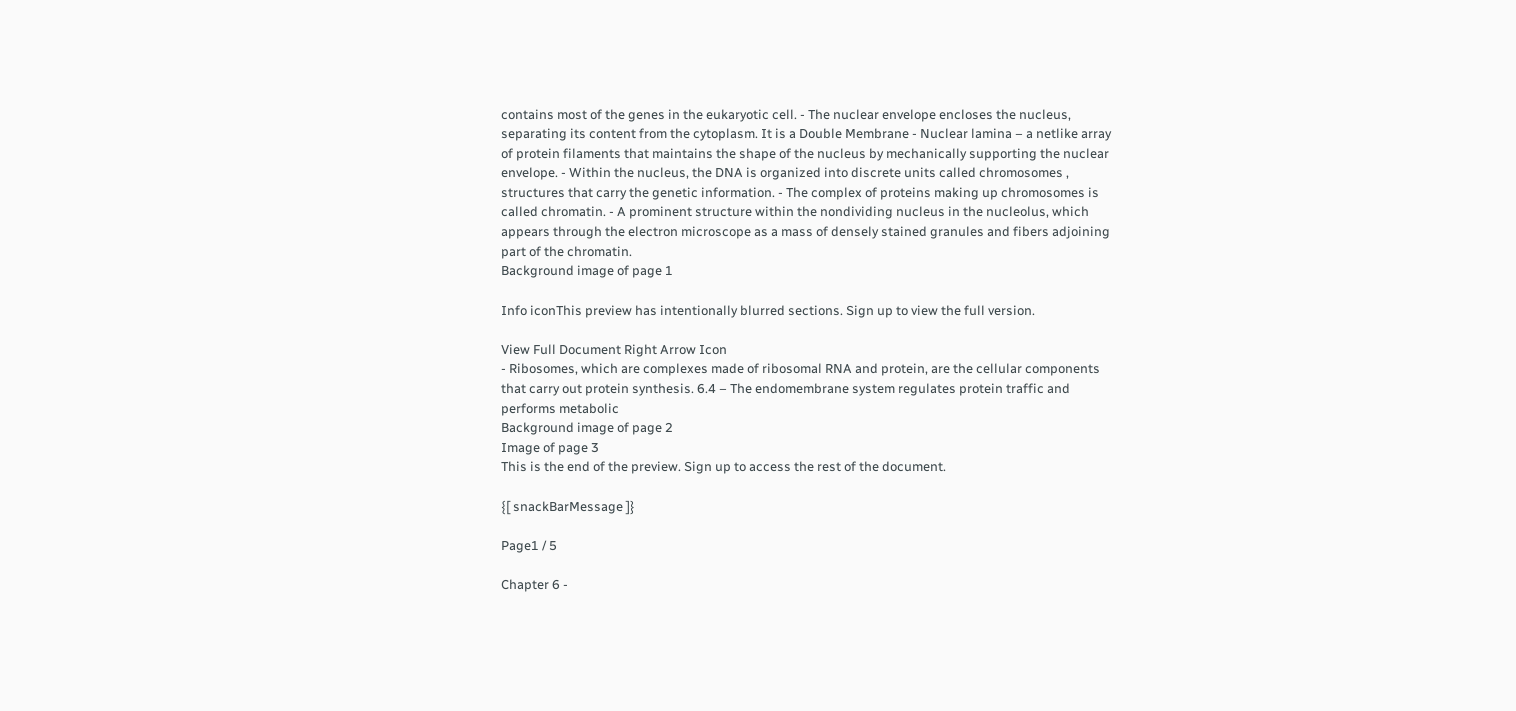contains most of the genes in the eukaryotic cell. - The nuclear envelope encloses the nucleus, separating its content from the cytoplasm. It is a Double Membrane - Nuclear lamina – a netlike array of protein filaments that maintains the shape of the nucleus by mechanically supporting the nuclear envelope. - Within the nucleus, the DNA is organized into discrete units called chromosomes , structures that carry the genetic information. - The complex of proteins making up chromosomes is called chromatin. - A prominent structure within the nondividing nucleus in the nucleolus, which appears through the electron microscope as a mass of densely stained granules and fibers adjoining part of the chromatin.
Background image of page 1

Info iconThis preview has intentionally blurred sections. Sign up to view the full version.

View Full Document Right Arrow Icon
- Ribosomes, which are complexes made of ribosomal RNA and protein, are the cellular components that carry out protein synthesis. 6.4 – The endomembrane system regulates protein traffic and performs metabolic
Background image of page 2
Image of page 3
This is the end of the preview. Sign up to access the rest of the document.

{[ snackBarMessage ]}

Page1 / 5

Chapter 6 -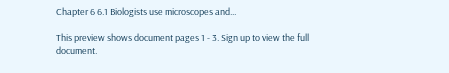Chapter 6 6.1 Biologists use microscopes and...

This preview shows document pages 1 - 3. Sign up to view the full document.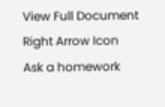View Full Document Right Arrow Icon
Ask a homework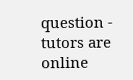question - tutors are online